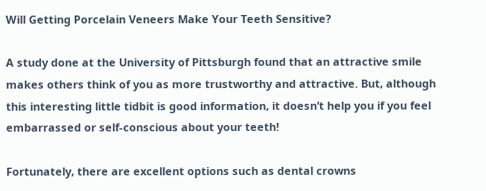Will Getting Porcelain Veneers Make Your Teeth Sensitive?

A study done at the University of Pittsburgh found that an attractive smile makes others think of you as more trustworthy and attractive. But, although this interesting little tidbit is good information, it doesn’t help you if you feel embarrassed or self-conscious about your teeth!

Fortunately, there are excellent options such as dental crowns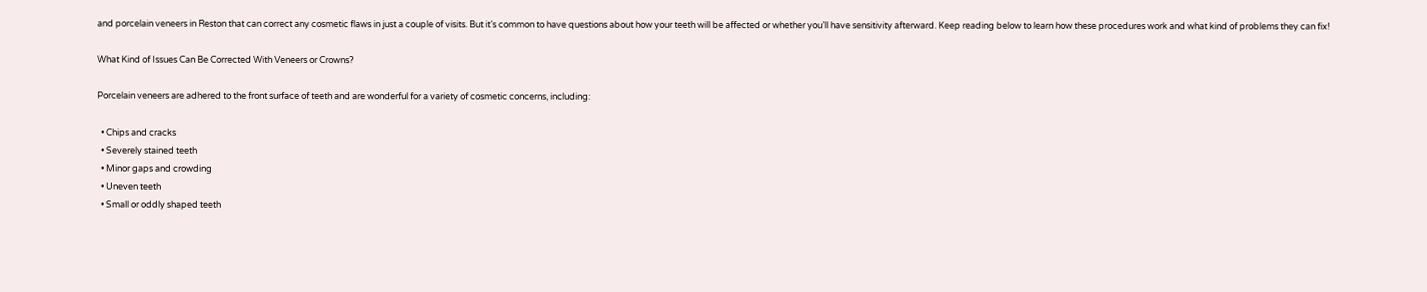and porcelain veneers in Reston that can correct any cosmetic flaws in just a couple of visits. But it’s common to have questions about how your teeth will be affected or whether you’ll have sensitivity afterward. Keep reading below to learn how these procedures work and what kind of problems they can fix!

What Kind of Issues Can Be Corrected With Veneers or Crowns?

Porcelain veneers are adhered to the front surface of teeth and are wonderful for a variety of cosmetic concerns, including:

  • Chips and cracks
  • Severely stained teeth
  • Minor gaps and crowding
  • Uneven teeth
  • Small or oddly shaped teeth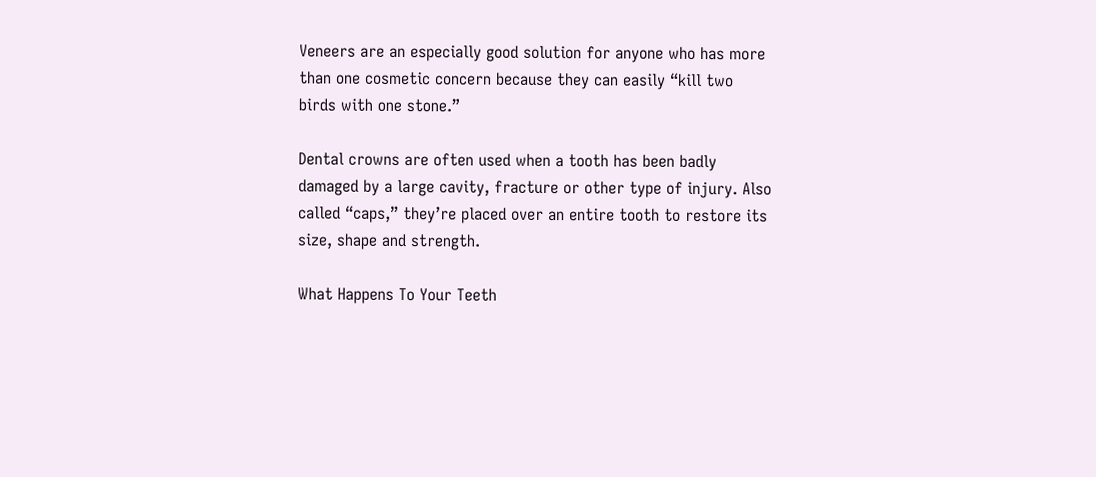Veneers are an especially good solution for anyone who has more than one cosmetic concern because they can easily “kill two birds with one stone.”

Dental crowns are often used when a tooth has been badly damaged by a large cavity, fracture or other type of injury. Also called “caps,” they’re placed over an entire tooth to restore its size, shape and strength.

What Happens To Your Teeth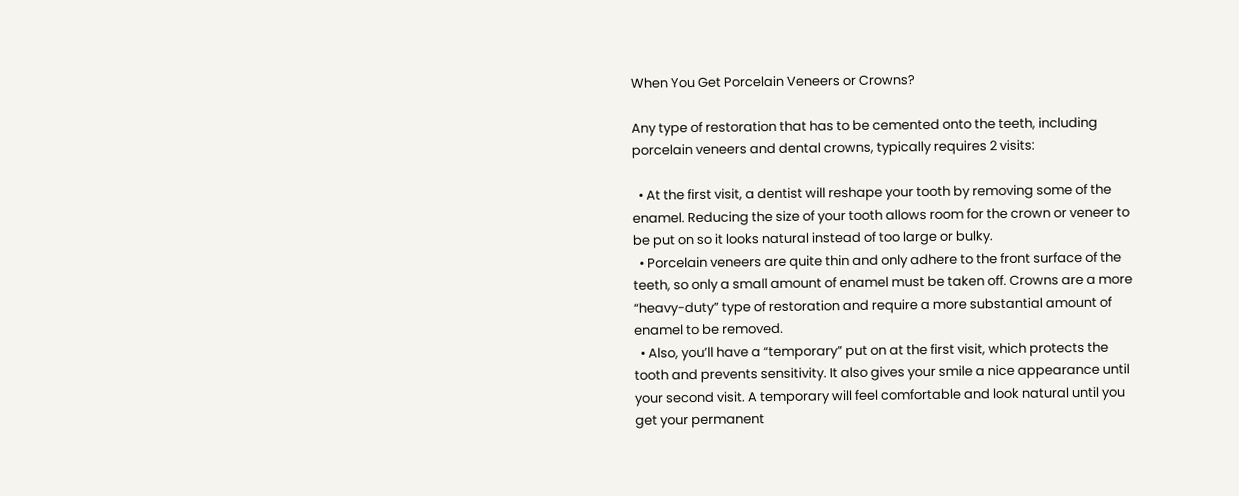When You Get Porcelain Veneers or Crowns?

Any type of restoration that has to be cemented onto the teeth, including porcelain veneers and dental crowns, typically requires 2 visits:

  • At the first visit, a dentist will reshape your tooth by removing some of the enamel. Reducing the size of your tooth allows room for the crown or veneer to be put on so it looks natural instead of too large or bulky.
  • Porcelain veneers are quite thin and only adhere to the front surface of the teeth, so only a small amount of enamel must be taken off. Crowns are a more “heavy-duty” type of restoration and require a more substantial amount of enamel to be removed.
  • Also, you’ll have a “temporary” put on at the first visit, which protects the tooth and prevents sensitivity. It also gives your smile a nice appearance until your second visit. A temporary will feel comfortable and look natural until you get your permanent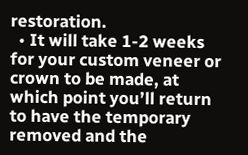restoration.
  • It will take 1-2 weeks for your custom veneer or crown to be made, at which point you’ll return to have the temporary removed and the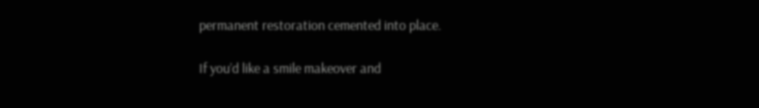permanent restoration cemented into place.

If you’d like a smile makeover and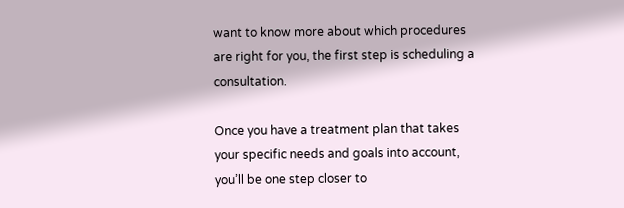want to know more about which procedures are right for you, the first step is scheduling a consultation.

Once you have a treatment plan that takes your specific needs and goals into account, you’ll be one step closer to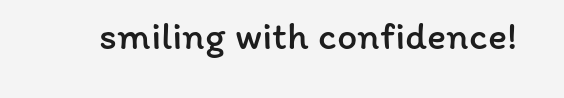smiling with confidence!